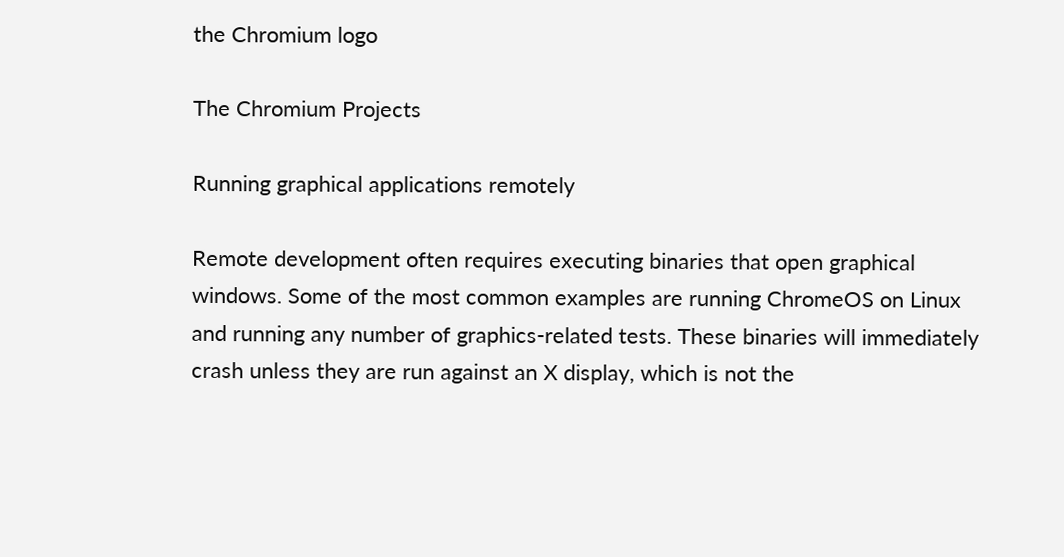the Chromium logo

The Chromium Projects

Running graphical applications remotely

Remote development often requires executing binaries that open graphical windows. Some of the most common examples are running ChromeOS on Linux and running any number of graphics-related tests. These binaries will immediately crash unless they are run against an X display, which is not the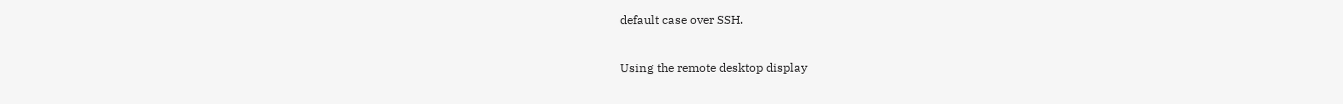default case over SSH.

Using the remote desktop display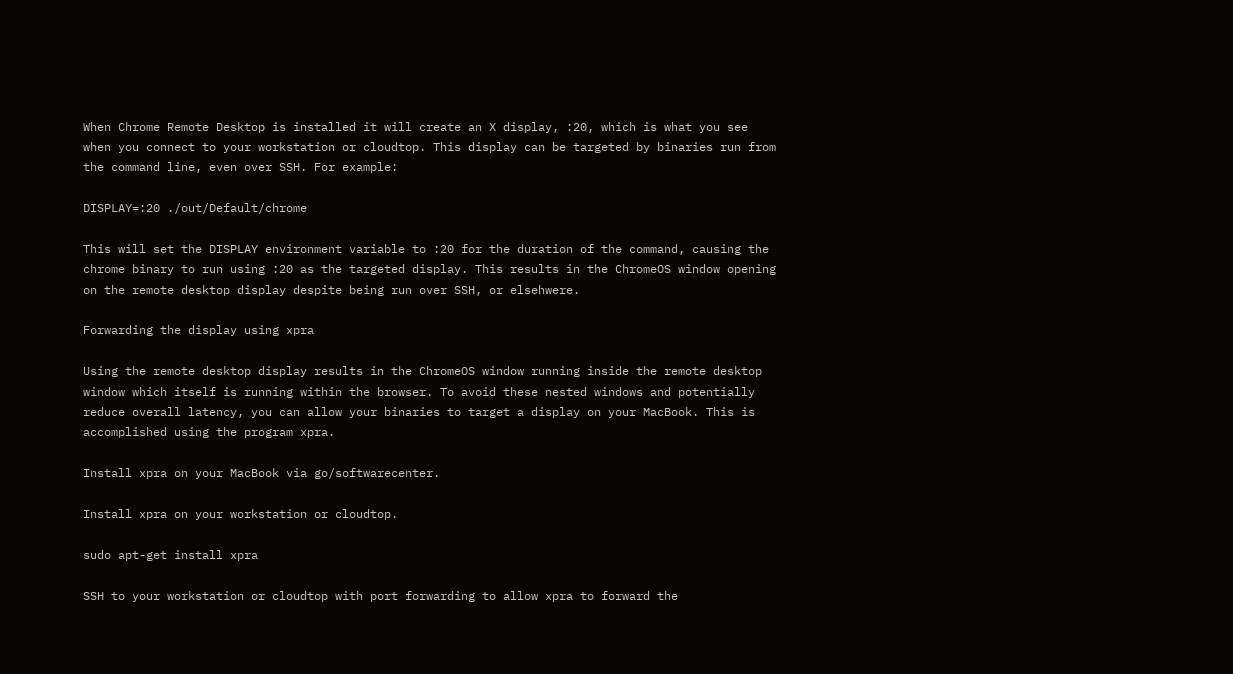When Chrome Remote Desktop is installed it will create an X display, :20, which is what you see when you connect to your workstation or cloudtop. This display can be targeted by binaries run from the command line, even over SSH. For example:

DISPLAY=:20 ./out/Default/chrome

This will set the DISPLAY environment variable to :20 for the duration of the command, causing the chrome binary to run using :20 as the targeted display. This results in the ChromeOS window opening on the remote desktop display despite being run over SSH, or elsehwere.

Forwarding the display using xpra

Using the remote desktop display results in the ChromeOS window running inside the remote desktop window which itself is running within the browser. To avoid these nested windows and potentially reduce overall latency, you can allow your binaries to target a display on your MacBook. This is accomplished using the program xpra.

Install xpra on your MacBook via go/softwarecenter.

Install xpra on your workstation or cloudtop.

sudo apt-get install xpra

SSH to your workstation or cloudtop with port forwarding to allow xpra to forward the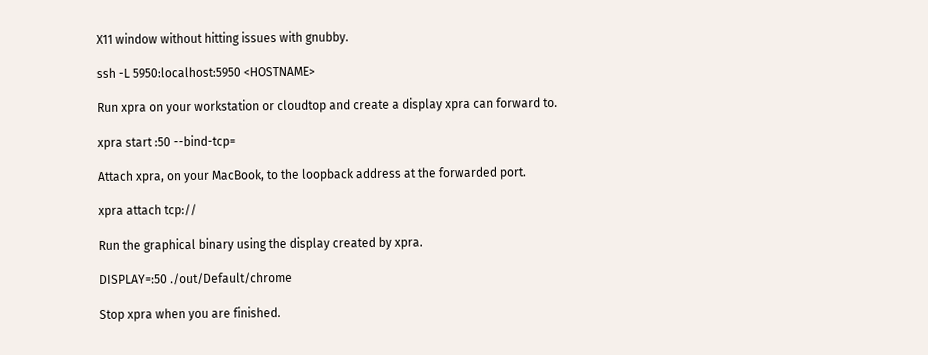X11 window without hitting issues with gnubby.

ssh -L 5950:localhost:5950 <HOSTNAME>

Run xpra on your workstation or cloudtop and create a display xpra can forward to.

xpra start :50 --bind-tcp=

Attach xpra, on your MacBook, to the loopback address at the forwarded port.

xpra attach tcp://

Run the graphical binary using the display created by xpra.

DISPLAY=:50 ./out/Default/chrome

Stop xpra when you are finished.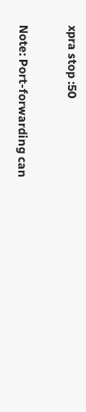xpra stop :50

Note: Port-forwarding can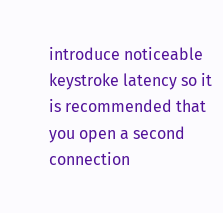introduce noticeable keystroke latency so it is recommended that you open a second connection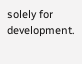solely for development.